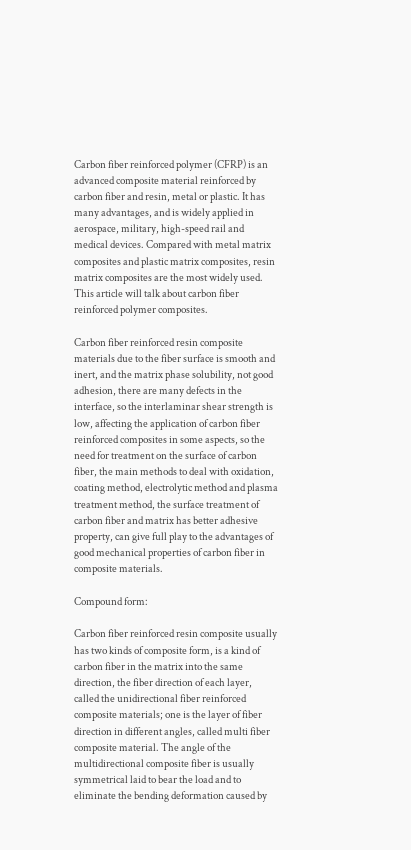Carbon fiber reinforced polymer (CFRP) is an advanced composite material reinforced by carbon fiber and resin, metal or plastic. It has many advantages, and is widely applied in aerospace, military, high-speed rail and medical devices. Compared with metal matrix composites and plastic matrix composites, resin matrix composites are the most widely used. This article will talk about carbon fiber reinforced polymer composites.

Carbon fiber reinforced resin composite materials due to the fiber surface is smooth and inert, and the matrix phase solubility, not good adhesion, there are many defects in the interface, so the interlaminar shear strength is low, affecting the application of carbon fiber reinforced composites in some aspects, so the need for treatment on the surface of carbon fiber, the main methods to deal with oxidation, coating method, electrolytic method and plasma treatment method, the surface treatment of carbon fiber and matrix has better adhesive property, can give full play to the advantages of good mechanical properties of carbon fiber in composite materials.

Compound form:

Carbon fiber reinforced resin composite usually has two kinds of composite form, is a kind of carbon fiber in the matrix into the same direction, the fiber direction of each layer, called the unidirectional fiber reinforced composite materials; one is the layer of fiber direction in different angles, called multi fiber composite material. The angle of the multidirectional composite fiber is usually symmetrical laid to bear the load and to eliminate the bending deformation caused by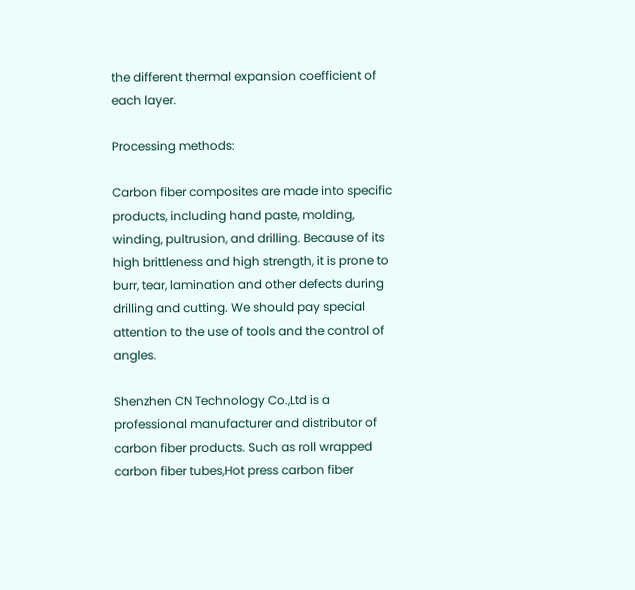the different thermal expansion coefficient of each layer.

Processing methods:

Carbon fiber composites are made into specific products, including hand paste, molding, winding, pultrusion, and drilling. Because of its high brittleness and high strength, it is prone to burr, tear, lamination and other defects during drilling and cutting. We should pay special attention to the use of tools and the control of angles.

Shenzhen CN Technology Co.,Ltd is a professional manufacturer and distributor of carbon fiber products. Such as roll wrapped carbon fiber tubes,Hot press carbon fiber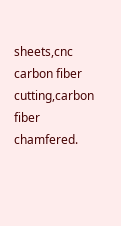sheets,cnc carbon fiber cutting,carbon fiber chamfered.